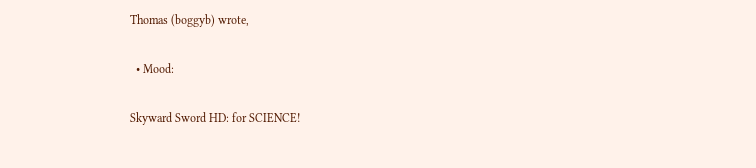Thomas (boggyb) wrote,

  • Mood:

Skyward Sword HD: for SCIENCE!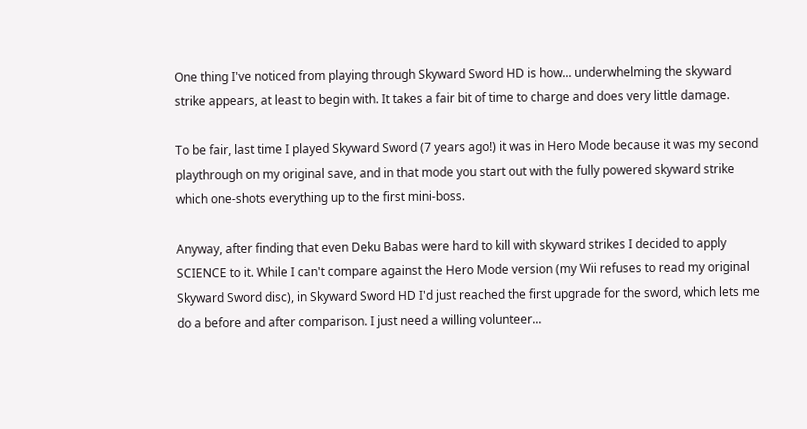One thing I've noticed from playing through Skyward Sword HD is how... underwhelming the skyward strike appears, at least to begin with. It takes a fair bit of time to charge and does very little damage.

To be fair, last time I played Skyward Sword (7 years ago!) it was in Hero Mode because it was my second playthrough on my original save, and in that mode you start out with the fully powered skyward strike which one-shots everything up to the first mini-boss.

Anyway, after finding that even Deku Babas were hard to kill with skyward strikes I decided to apply SCIENCE to it. While I can't compare against the Hero Mode version (my Wii refuses to read my original Skyward Sword disc), in Skyward Sword HD I'd just reached the first upgrade for the sword, which lets me do a before and after comparison. I just need a willing volunteer...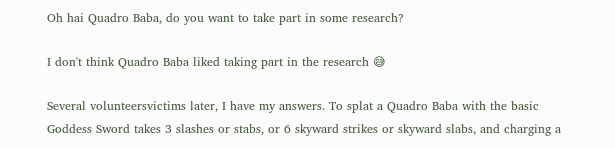Oh hai Quadro Baba, do you want to take part in some research?

I don't think Quadro Baba liked taking part in the research 😅

Several volunteersvictims later, I have my answers. To splat a Quadro Baba with the basic Goddess Sword takes 3 slashes or stabs, or 6 skyward strikes or skyward slabs, and charging a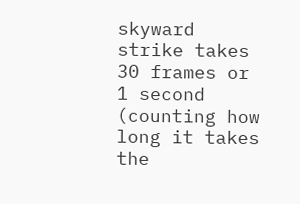skyward strike takes 30 frames or 1 second (counting how long it takes the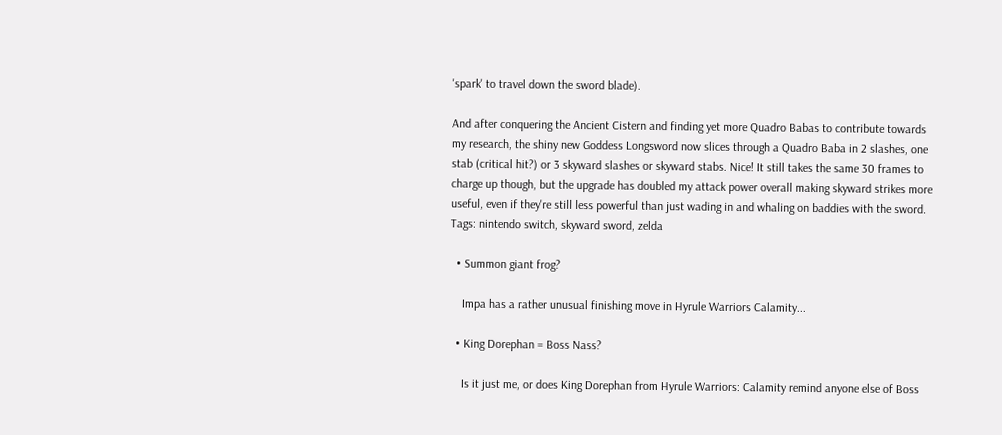'spark' to travel down the sword blade).

And after conquering the Ancient Cistern and finding yet more Quadro Babas to contribute towards my research, the shiny new Goddess Longsword now slices through a Quadro Baba in 2 slashes, one stab (critical hit?) or 3 skyward slashes or skyward stabs. Nice! It still takes the same 30 frames to charge up though, but the upgrade has doubled my attack power overall making skyward strikes more useful, even if they're still less powerful than just wading in and whaling on baddies with the sword.
Tags: nintendo switch, skyward sword, zelda

  • Summon giant frog?

    Impa has a rather unusual finishing move in Hyrule Warriors Calamity...

  • King Dorephan = Boss Nass?

    Is it just me, or does King Dorephan from Hyrule Warriors: Calamity remind anyone else of Boss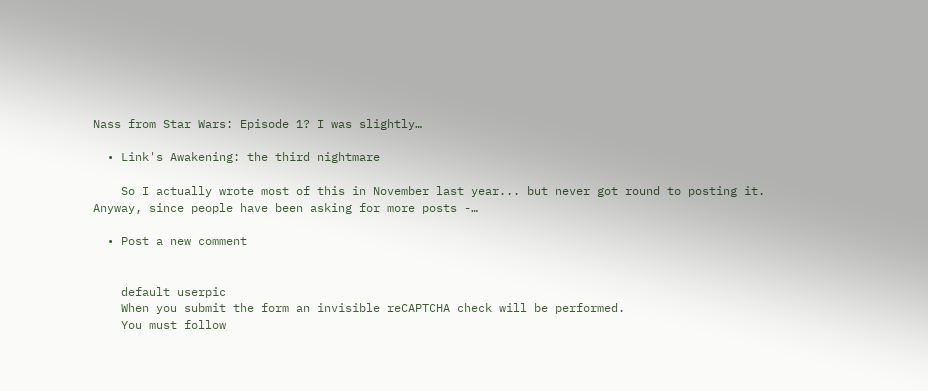Nass from Star Wars: Episode 1? I was slightly…

  • Link's Awakening: the third nightmare

    So I actually wrote most of this in November last year... but never got round to posting it. Anyway, since people have been asking for more posts -…

  • Post a new comment


    default userpic
    When you submit the form an invisible reCAPTCHA check will be performed.
    You must follow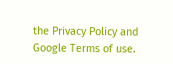the Privacy Policy and Google Terms of use.